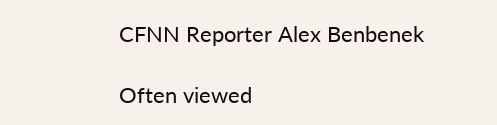CFNN Reporter Alex Benbenek

Often viewed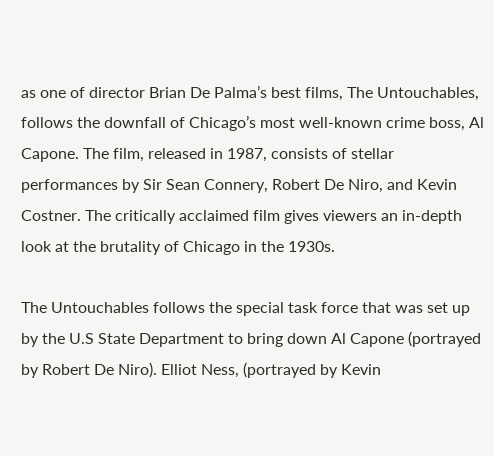as one of director Brian De Palma’s best films, The Untouchables, follows the downfall of Chicago’s most well-known crime boss, Al Capone. The film, released in 1987, consists of stellar performances by Sir Sean Connery, Robert De Niro, and Kevin Costner. The critically acclaimed film gives viewers an in-depth look at the brutality of Chicago in the 1930s.

The Untouchables follows the special task force that was set up by the U.S State Department to bring down Al Capone (portrayed by Robert De Niro). Elliot Ness, (portrayed by Kevin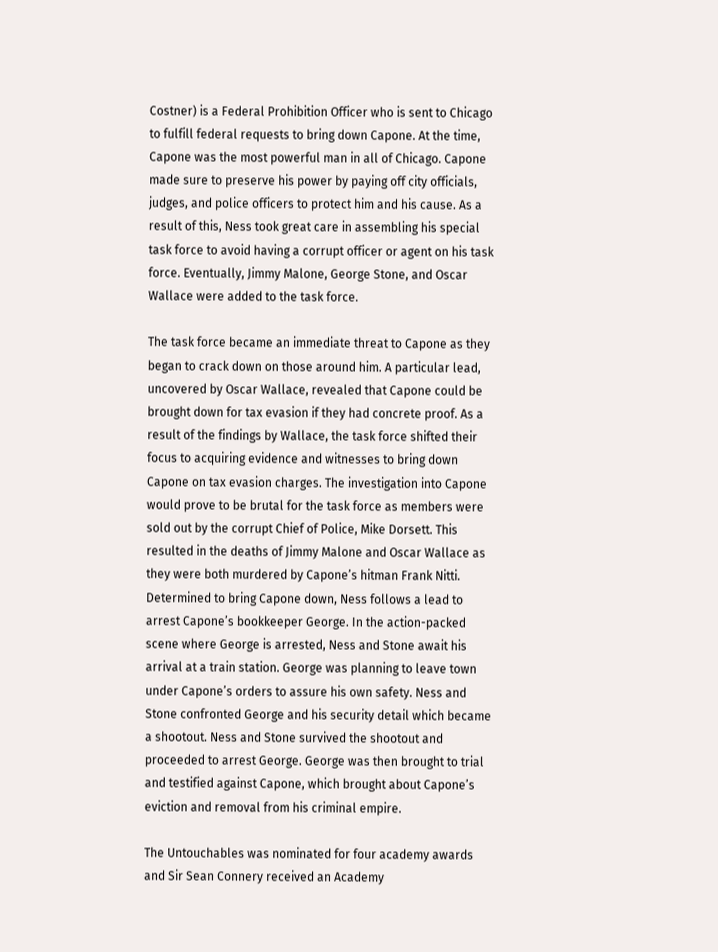Costner) is a Federal Prohibition Officer who is sent to Chicago to fulfill federal requests to bring down Capone. At the time, Capone was the most powerful man in all of Chicago. Capone made sure to preserve his power by paying off city officials, judges, and police officers to protect him and his cause. As a result of this, Ness took great care in assembling his special task force to avoid having a corrupt officer or agent on his task force. Eventually, Jimmy Malone, George Stone, and Oscar Wallace were added to the task force.

The task force became an immediate threat to Capone as they began to crack down on those around him. A particular lead, uncovered by Oscar Wallace, revealed that Capone could be brought down for tax evasion if they had concrete proof. As a result of the findings by Wallace, the task force shifted their focus to acquiring evidence and witnesses to bring down Capone on tax evasion charges. The investigation into Capone would prove to be brutal for the task force as members were sold out by the corrupt Chief of Police, Mike Dorsett. This resulted in the deaths of Jimmy Malone and Oscar Wallace as they were both murdered by Capone’s hitman Frank Nitti. Determined to bring Capone down, Ness follows a lead to arrest Capone’s bookkeeper George. In the action-packed scene where George is arrested, Ness and Stone await his arrival at a train station. George was planning to leave town under Capone’s orders to assure his own safety. Ness and Stone confronted George and his security detail which became a shootout. Ness and Stone survived the shootout and proceeded to arrest George. George was then brought to trial and testified against Capone, which brought about Capone’s eviction and removal from his criminal empire.

The Untouchables was nominated for four academy awards and Sir Sean Connery received an Academy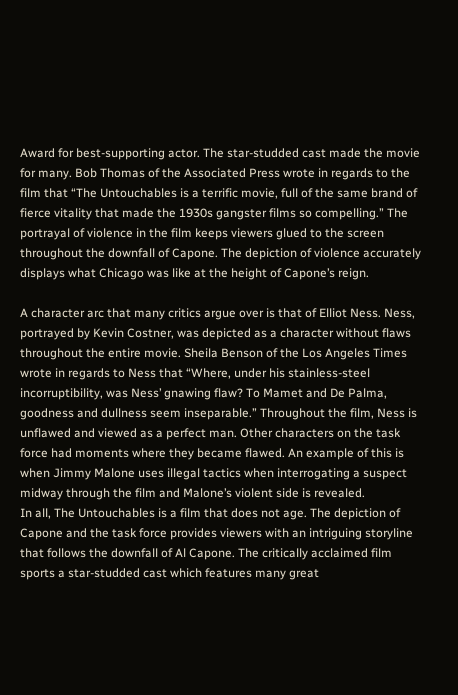Award for best-supporting actor. The star-studded cast made the movie for many. Bob Thomas of the Associated Press wrote in regards to the film that “The Untouchables is a terrific movie, full of the same brand of fierce vitality that made the 1930s gangster films so compelling.” The portrayal of violence in the film keeps viewers glued to the screen throughout the downfall of Capone. The depiction of violence accurately displays what Chicago was like at the height of Capone’s reign.

A character arc that many critics argue over is that of Elliot Ness. Ness, portrayed by Kevin Costner, was depicted as a character without flaws throughout the entire movie. Sheila Benson of the Los Angeles Times wrote in regards to Ness that “Where, under his stainless-steel incorruptibility, was Ness’ gnawing flaw? To Mamet and De Palma, goodness and dullness seem inseparable.” Throughout the film, Ness is unflawed and viewed as a perfect man. Other characters on the task force had moments where they became flawed. An example of this is when Jimmy Malone uses illegal tactics when interrogating a suspect midway through the film and Malone’s violent side is revealed.
In all, The Untouchables is a film that does not age. The depiction of Capone and the task force provides viewers with an intriguing storyline that follows the downfall of Al Capone. The critically acclaimed film sports a star-studded cast which features many great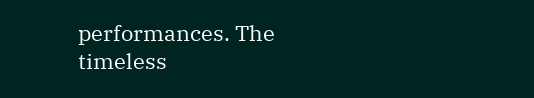performances. The timeless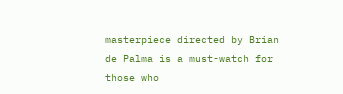masterpiece directed by Brian de Palma is a must-watch for those who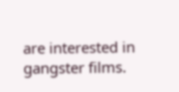are interested in gangster films.